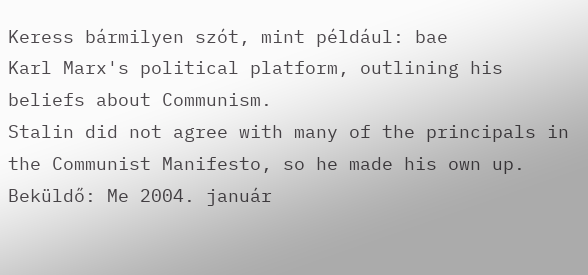Keress bármilyen szót, mint például: bae
Karl Marx's political platform, outlining his beliefs about Communism.
Stalin did not agree with many of the principals in the Communist Manifesto, so he made his own up.
Beküldő: Me 2004. január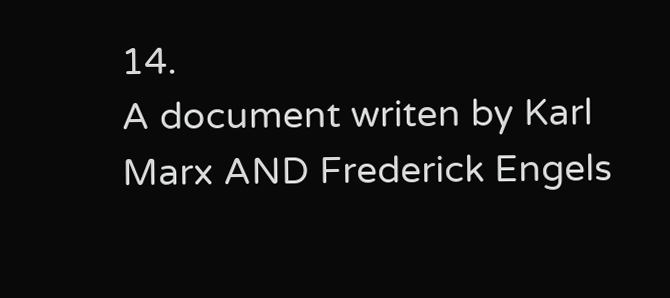14.
A document writen by Karl Marx AND Frederick Engels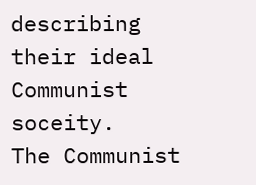describing their ideal Communist soceity.
The Communist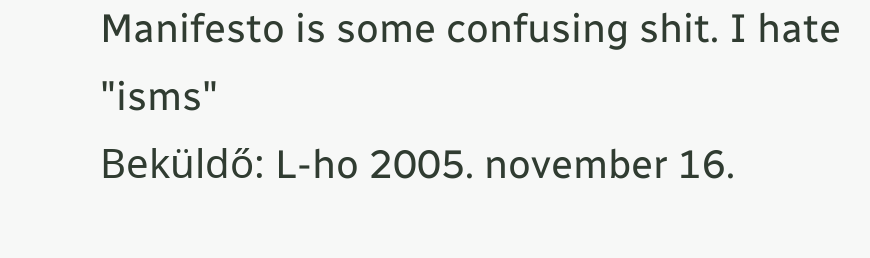Manifesto is some confusing shit. I hate "isms"
Beküldő: L-ho 2005. november 16.